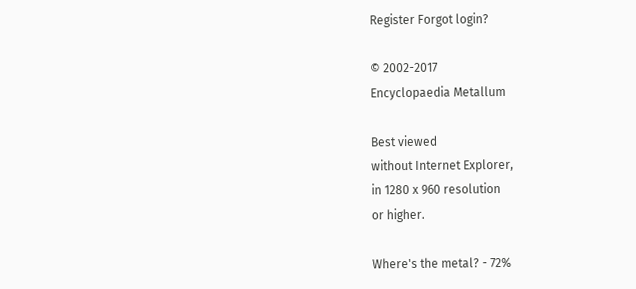Register Forgot login?

© 2002-2017
Encyclopaedia Metallum

Best viewed
without Internet Explorer,
in 1280 x 960 resolution
or higher.

Where's the metal? - 72%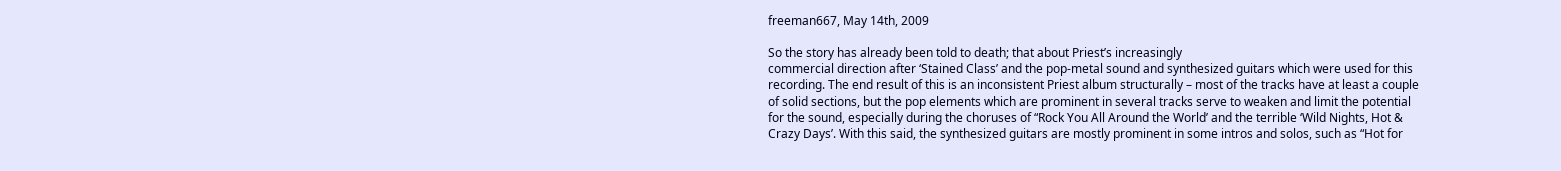freeman667, May 14th, 2009

So the story has already been told to death; that about Priest’s increasingly
commercial direction after ‘Stained Class’ and the pop-metal sound and synthesized guitars which were used for this recording. The end result of this is an inconsistent Priest album structurally – most of the tracks have at least a couple of solid sections, but the pop elements which are prominent in several tracks serve to weaken and limit the potential for the sound, especially during the choruses of “Rock You All Around the World’ and the terrible ‘Wild Nights, Hot & Crazy Days’. With this said, the synthesized guitars are mostly prominent in some intros and solos, such as “Hot for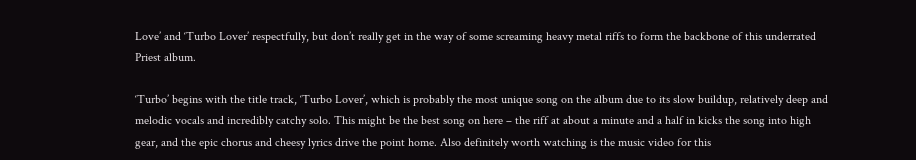Love’ and ‘Turbo Lover’ respectfully, but don’t really get in the way of some screaming heavy metal riffs to form the backbone of this underrated Priest album.

‘Turbo’ begins with the title track, ‘Turbo Lover’, which is probably the most unique song on the album due to its slow buildup, relatively deep and melodic vocals and incredibly catchy solo. This might be the best song on here – the riff at about a minute and a half in kicks the song into high gear, and the epic chorus and cheesy lyrics drive the point home. Also definitely worth watching is the music video for this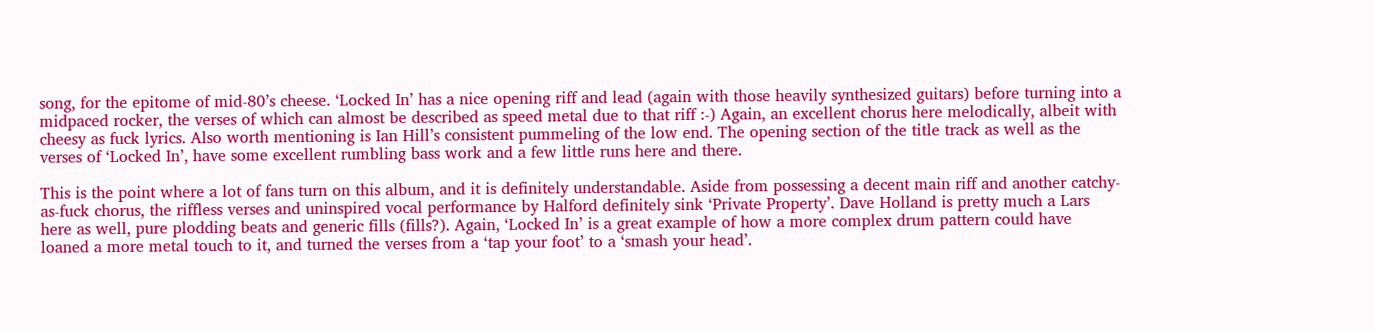song, for the epitome of mid-80’s cheese. ‘Locked In’ has a nice opening riff and lead (again with those heavily synthesized guitars) before turning into a midpaced rocker, the verses of which can almost be described as speed metal due to that riff :-) Again, an excellent chorus here melodically, albeit with cheesy as fuck lyrics. Also worth mentioning is Ian Hill’s consistent pummeling of the low end. The opening section of the title track as well as the verses of ‘Locked In’, have some excellent rumbling bass work and a few little runs here and there.

This is the point where a lot of fans turn on this album, and it is definitely understandable. Aside from possessing a decent main riff and another catchy-as-fuck chorus, the riffless verses and uninspired vocal performance by Halford definitely sink ‘Private Property’. Dave Holland is pretty much a Lars here as well, pure plodding beats and generic fills (fills?). Again, ‘Locked In’ is a great example of how a more complex drum pattern could have loaned a more metal touch to it, and turned the verses from a ‘tap your foot’ to a ‘smash your head’.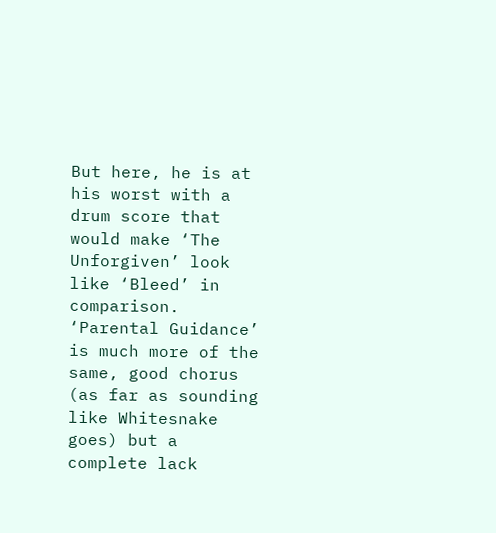But here, he is at his worst with a drum score that would make ‘The Unforgiven’ look like ‘Bleed’ in comparison. ‘Parental Guidance’ is much more of the same, good chorus (as far as sounding like Whitesnake goes) but a complete lack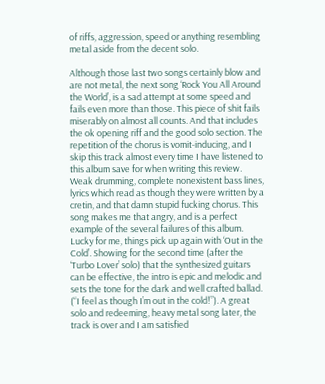of riffs, aggression, speed or anything resembling metal aside from the decent solo.

Although those last two songs certainly blow and are not metal, the next song ‘Rock You All Around the World’, is a sad attempt at some speed and fails even more than those. This piece of shit fails miserably on almost all counts. And that includes the ok opening riff and the good solo section. The repetition of the chorus is vomit-inducing, and I skip this track almost every time I have listened to this album save for when writing this review. Weak drumming, complete nonexistent bass lines, lyrics which read as though they were written by a cretin, and that damn stupid fucking chorus. This song makes me that angry, and is a perfect example of the several failures of this album. Lucky for me, things pick up again with ‘Out in the Cold’. Showing for the second time (after the ‘Turbo Lover’ solo) that the synthesized guitars can be effective, the intro is epic and melodic and sets the tone for the dark and well crafted ballad. (“I feel as though I’m out in the cold!”). A great solo and redeeming, heavy metal song later, the track is over and I am satisfied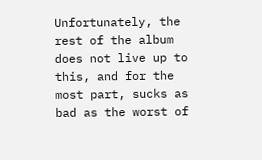Unfortunately, the rest of the album does not live up to this, and for the most part, sucks as bad as the worst of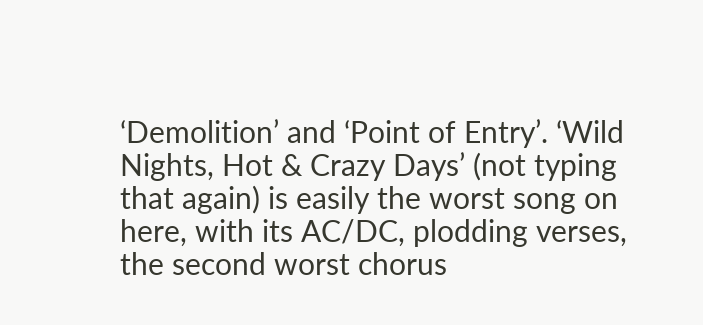‘Demolition’ and ‘Point of Entry’. ‘Wild Nights, Hot & Crazy Days’ (not typing that again) is easily the worst song on here, with its AC/DC, plodding verses, the second worst chorus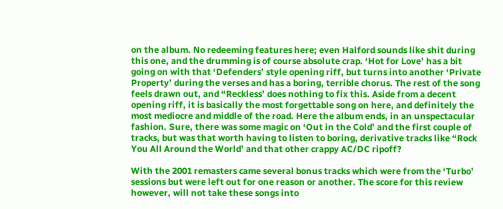on the album. No redeeming features here; even Halford sounds like shit during this one, and the drumming is of course absolute crap. ‘Hot for Love’ has a bit going on with that ‘Defenders’ style opening riff, but turns into another ‘Private Property’ during the verses and has a boring, terrible chorus. The rest of the song feels drawn out, and “Reckless’ does nothing to fix this. Aside from a decent opening riff, it is basically the most forgettable song on here, and definitely the most mediocre and middle of the road. Here the album ends, in an unspectacular fashion. Sure, there was some magic on ‘Out in the Cold’ and the first couple of tracks, but was that worth having to listen to boring, derivative tracks like “Rock You All Around the World’ and that other crappy AC/DC ripoff?

With the 2001 remasters came several bonus tracks which were from the ‘Turbo’ sessions but were left out for one reason or another. The score for this review however, will not take these songs into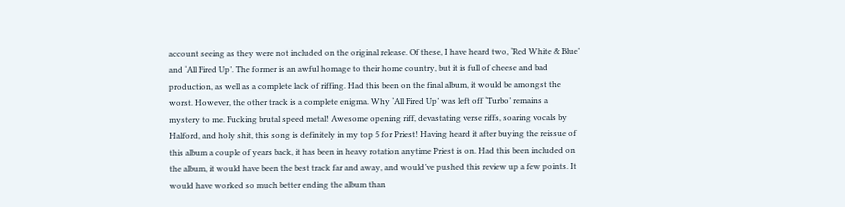account seeing as they were not included on the original release. Of these, I have heard two, ‘Red White & Blue’ and ‘All Fired Up’. The former is an awful homage to their home country, but it is full of cheese and bad production, as well as a complete lack of riffing. Had this been on the final album, it would be amongst the worst. However, the other track is a complete enigma. Why ‘All Fired Up’ was left off ‘Turbo’ remains a mystery to me. Fucking brutal speed metal! Awesome opening riff, devastating verse riffs, soaring vocals by Halford, and holy shit, this song is definitely in my top 5 for Priest! Having heard it after buying the reissue of this album a couple of years back, it has been in heavy rotation anytime Priest is on. Had this been included on the album, it would have been the best track far and away, and would’ve pushed this review up a few points. It would have worked so much better ending the album than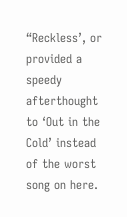“Reckless’, or provided a speedy afterthought to ‘Out in the Cold’ instead of the worst song on here.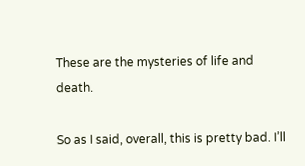These are the mysteries of life and death.

So as I said, overall, this is pretty bad. I’ll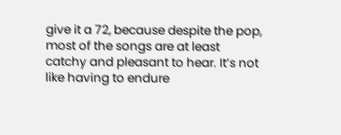give it a 72, because despite the pop, most of the songs are at least catchy and pleasant to hear. It’s not like having to endure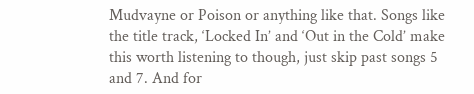Mudvayne or Poison or anything like that. Songs like the title track, ‘Locked In’ and ‘Out in the Cold’ make this worth listening to though, just skip past songs 5 and 7. And for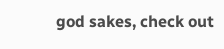god sakes, check out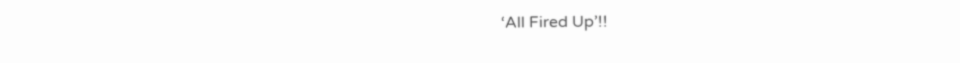‘All Fired Up’!!